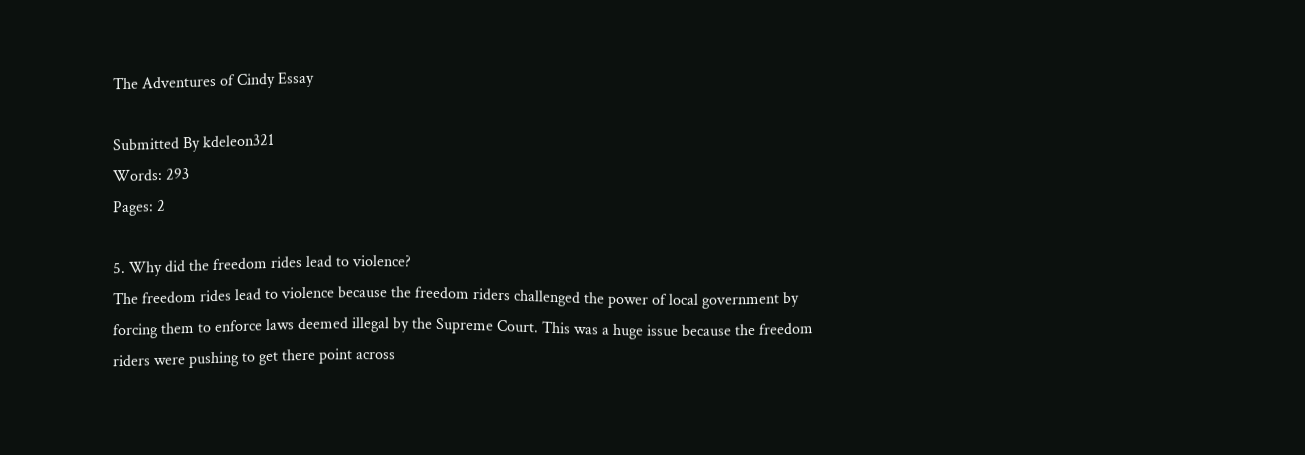The Adventures of Cindy Essay

Submitted By kdeleon321
Words: 293
Pages: 2

5. Why did the freedom rides lead to violence?
The freedom rides lead to violence because the freedom riders challenged the power of local government by forcing them to enforce laws deemed illegal by the Supreme Court. This was a huge issue because the freedom riders were pushing to get there point across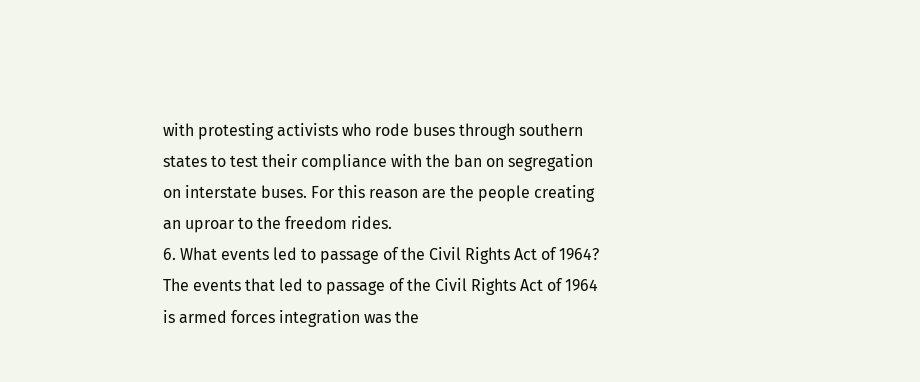with protesting activists who rode buses through southern states to test their compliance with the ban on segregation on interstate buses. For this reason are the people creating an uproar to the freedom rides.
6. What events led to passage of the Civil Rights Act of 1964?
The events that led to passage of the Civil Rights Act of 1964 is armed forces integration was the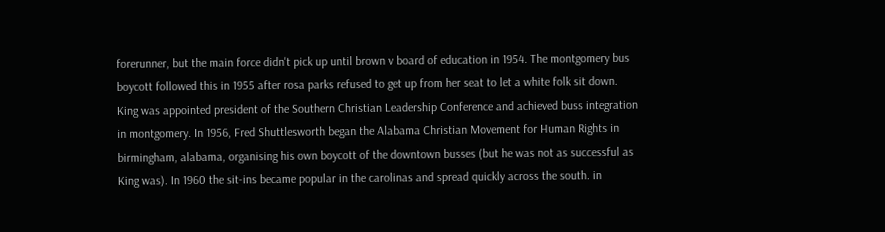forerunner, but the main force didn't pick up until brown v board of education in 1954. The montgomery bus boycott followed this in 1955 after rosa parks refused to get up from her seat to let a white folk sit down. King was appointed president of the Southern Christian Leadership Conference and achieved buss integration in montgomery. In 1956, Fred Shuttlesworth began the Alabama Christian Movement for Human Rights in birmingham, alabama, organising his own boycott of the downtown busses (but he was not as successful as King was). In 1960 the sit-ins became popular in the carolinas and spread quickly across the south. in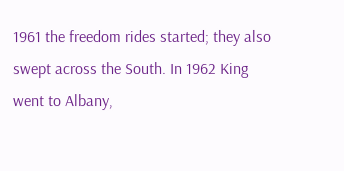1961 the freedom rides started; they also swept across the South. In 1962 King went to Albany,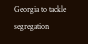Georgia to tackle segregation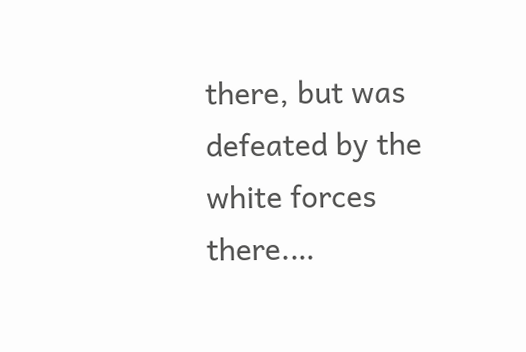there, but was defeated by the white forces there.…